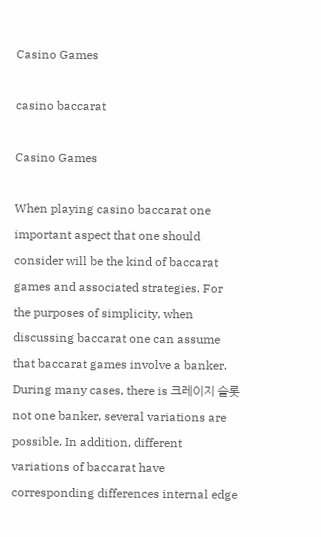Casino Games

casino baccarat

Casino Games

When playing casino baccarat one important aspect that one should consider will be the kind of baccarat games and associated strategies. For the purposes of simplicity, when discussing baccarat one can assume that baccarat games involve a banker. During many cases, there is 크레이지 슬롯 not one banker, several variations are possible. In addition, different variations of baccarat have corresponding differences internal edge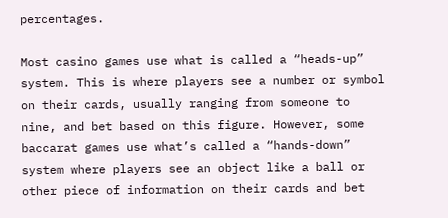percentages.

Most casino games use what is called a “heads-up” system. This is where players see a number or symbol on their cards, usually ranging from someone to nine, and bet based on this figure. However, some baccarat games use what’s called a “hands-down” system where players see an object like a ball or other piece of information on their cards and bet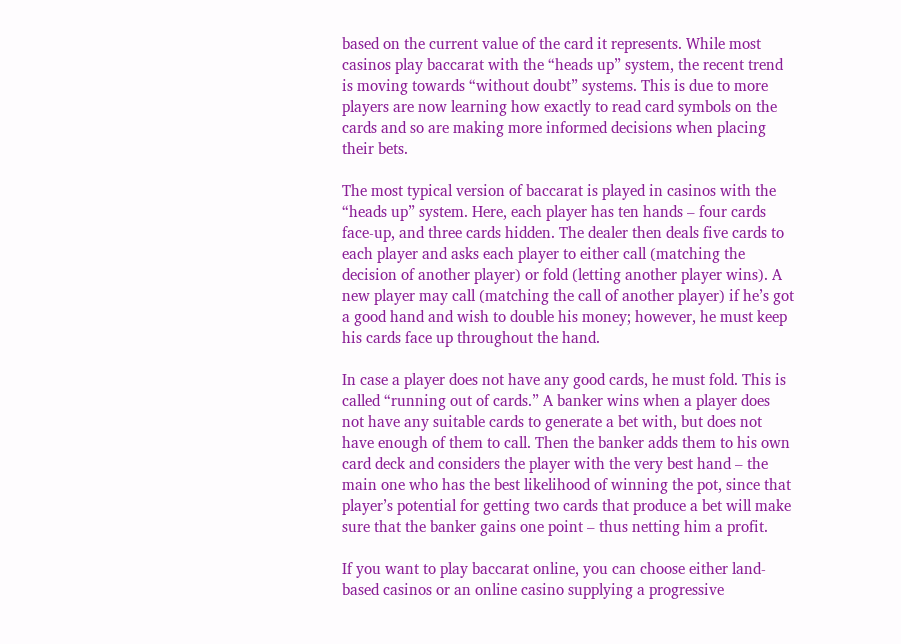based on the current value of the card it represents. While most casinos play baccarat with the “heads up” system, the recent trend is moving towards “without doubt” systems. This is due to more players are now learning how exactly to read card symbols on the cards and so are making more informed decisions when placing their bets.

The most typical version of baccarat is played in casinos with the “heads up” system. Here, each player has ten hands – four cards face-up, and three cards hidden. The dealer then deals five cards to each player and asks each player to either call (matching the decision of another player) or fold (letting another player wins). A new player may call (matching the call of another player) if he’s got a good hand and wish to double his money; however, he must keep his cards face up throughout the hand.

In case a player does not have any good cards, he must fold. This is called “running out of cards.” A banker wins when a player does not have any suitable cards to generate a bet with, but does not have enough of them to call. Then the banker adds them to his own card deck and considers the player with the very best hand – the main one who has the best likelihood of winning the pot, since that player’s potential for getting two cards that produce a bet will make sure that the banker gains one point – thus netting him a profit.

If you want to play baccarat online, you can choose either land-based casinos or an online casino supplying a progressive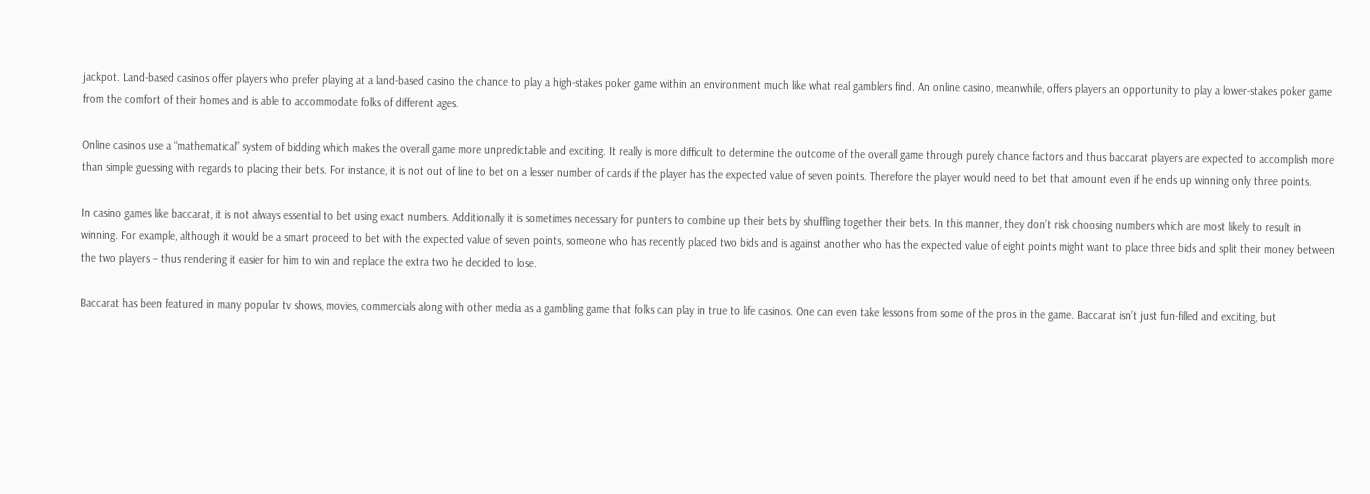jackpot. Land-based casinos offer players who prefer playing at a land-based casino the chance to play a high-stakes poker game within an environment much like what real gamblers find. An online casino, meanwhile, offers players an opportunity to play a lower-stakes poker game from the comfort of their homes and is able to accommodate folks of different ages.

Online casinos use a “mathematical” system of bidding which makes the overall game more unpredictable and exciting. It really is more difficult to determine the outcome of the overall game through purely chance factors and thus baccarat players are expected to accomplish more than simple guessing with regards to placing their bets. For instance, it is not out of line to bet on a lesser number of cards if the player has the expected value of seven points. Therefore the player would need to bet that amount even if he ends up winning only three points.

In casino games like baccarat, it is not always essential to bet using exact numbers. Additionally it is sometimes necessary for punters to combine up their bets by shuffling together their bets. In this manner, they don’t risk choosing numbers which are most likely to result in winning. For example, although it would be a smart proceed to bet with the expected value of seven points, someone who has recently placed two bids and is against another who has the expected value of eight points might want to place three bids and split their money between the two players – thus rendering it easier for him to win and replace the extra two he decided to lose.

Baccarat has been featured in many popular tv shows, movies, commercials along with other media as a gambling game that folks can play in true to life casinos. One can even take lessons from some of the pros in the game. Baccarat isn’t just fun-filled and exciting, but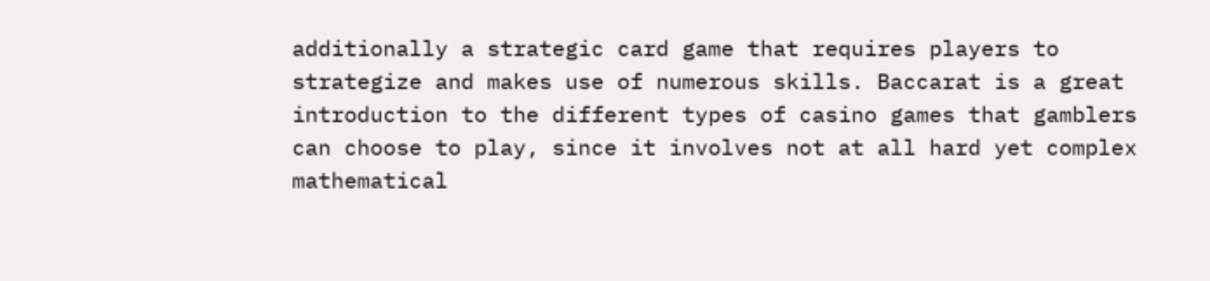additionally a strategic card game that requires players to strategize and makes use of numerous skills. Baccarat is a great introduction to the different types of casino games that gamblers can choose to play, since it involves not at all hard yet complex mathematical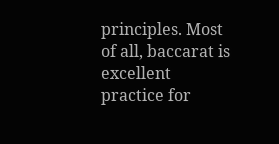principles. Most of all, baccarat is excellent practice for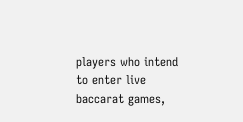players who intend to enter live baccarat games,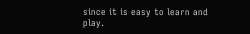since it is easy to learn and play.